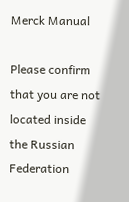Merck Manual

Please confirm that you are not located inside the Russian Federation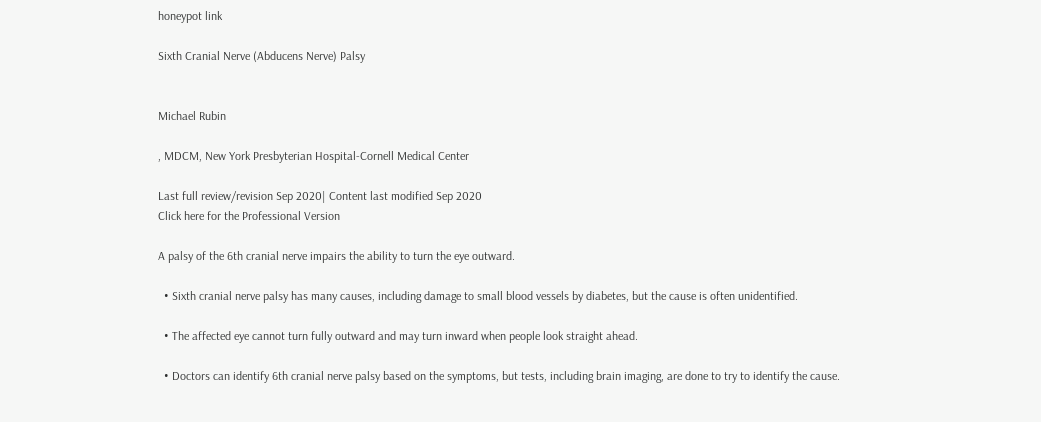honeypot link

Sixth Cranial Nerve (Abducens Nerve) Palsy


Michael Rubin

, MDCM, New York Presbyterian Hospital-Cornell Medical Center

Last full review/revision Sep 2020| Content last modified Sep 2020
Click here for the Professional Version

A palsy of the 6th cranial nerve impairs the ability to turn the eye outward.

  • Sixth cranial nerve palsy has many causes, including damage to small blood vessels by diabetes, but the cause is often unidentified.

  • The affected eye cannot turn fully outward and may turn inward when people look straight ahead.

  • Doctors can identify 6th cranial nerve palsy based on the symptoms, but tests, including brain imaging, are done to try to identify the cause.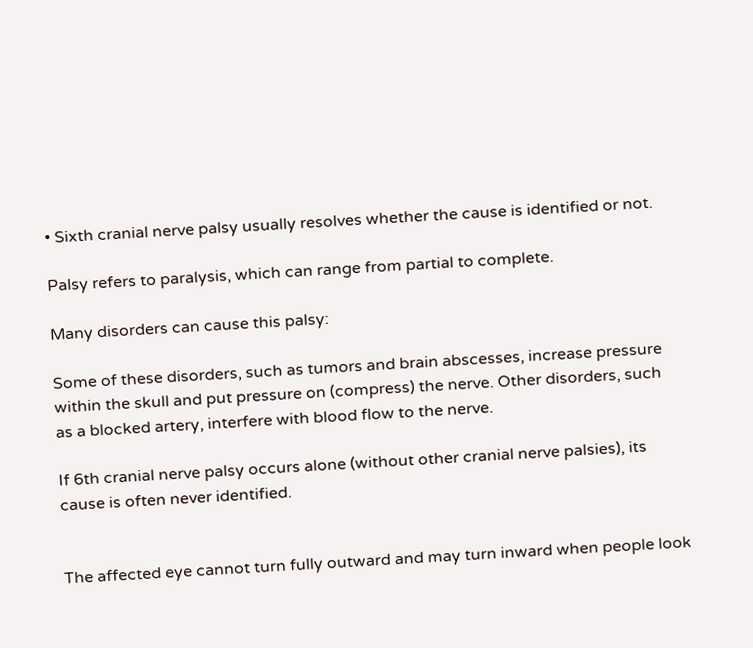• Sixth cranial nerve palsy usually resolves whether the cause is identified or not.

Palsy refers to paralysis, which can range from partial to complete.

Many disorders can cause this palsy:

Some of these disorders, such as tumors and brain abscesses, increase pressure within the skull and put pressure on (compress) the nerve. Other disorders, such as a blocked artery, interfere with blood flow to the nerve.

If 6th cranial nerve palsy occurs alone (without other cranial nerve palsies), its cause is often never identified.


The affected eye cannot turn fully outward and may turn inward when people look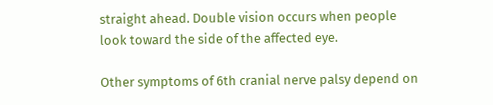straight ahead. Double vision occurs when people look toward the side of the affected eye.

Other symptoms of 6th cranial nerve palsy depend on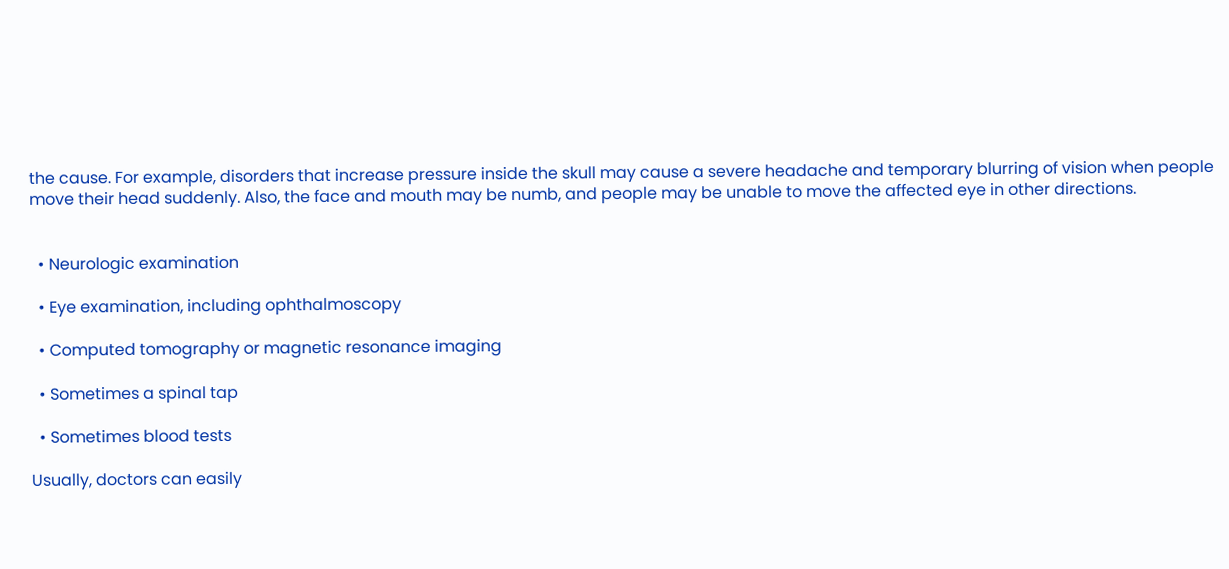the cause. For example, disorders that increase pressure inside the skull may cause a severe headache and temporary blurring of vision when people move their head suddenly. Also, the face and mouth may be numb, and people may be unable to move the affected eye in other directions.


  • Neurologic examination

  • Eye examination, including ophthalmoscopy

  • Computed tomography or magnetic resonance imaging

  • Sometimes a spinal tap

  • Sometimes blood tests

Usually, doctors can easily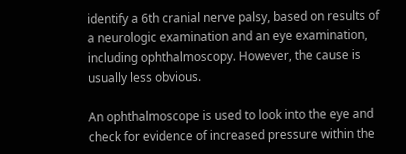identify a 6th cranial nerve palsy, based on results of a neurologic examination and an eye examination, including ophthalmoscopy. However, the cause is usually less obvious.

An ophthalmoscope is used to look into the eye and check for evidence of increased pressure within the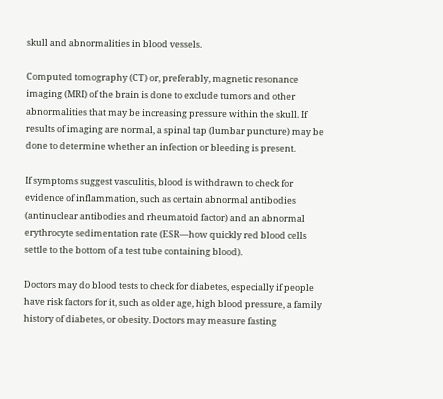skull and abnormalities in blood vessels.

Computed tomography (CT) or, preferably, magnetic resonance imaging (MRI) of the brain is done to exclude tumors and other abnormalities that may be increasing pressure within the skull. If results of imaging are normal, a spinal tap (lumbar puncture) may be done to determine whether an infection or bleeding is present.

If symptoms suggest vasculitis, blood is withdrawn to check for evidence of inflammation, such as certain abnormal antibodies (antinuclear antibodies and rheumatoid factor) and an abnormal erythrocyte sedimentation rate (ESR—how quickly red blood cells settle to the bottom of a test tube containing blood).

Doctors may do blood tests to check for diabetes, especially if people have risk factors for it, such as older age, high blood pressure, a family history of diabetes, or obesity. Doctors may measure fasting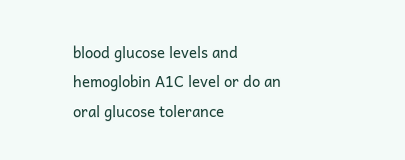blood glucose levels and hemoglobin A1C level or do an oral glucose tolerance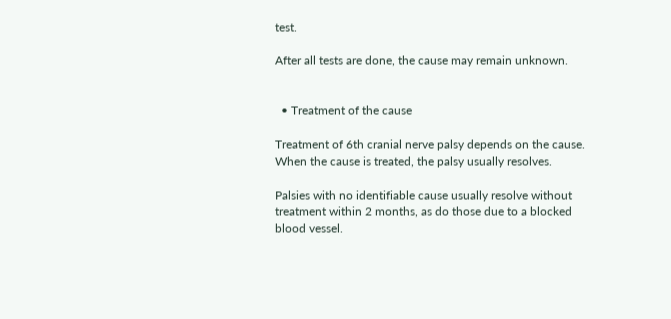test.

After all tests are done, the cause may remain unknown.


  • Treatment of the cause

Treatment of 6th cranial nerve palsy depends on the cause. When the cause is treated, the palsy usually resolves.

Palsies with no identifiable cause usually resolve without treatment within 2 months, as do those due to a blocked blood vessel.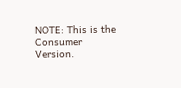NOTE: This is the Consumer Version.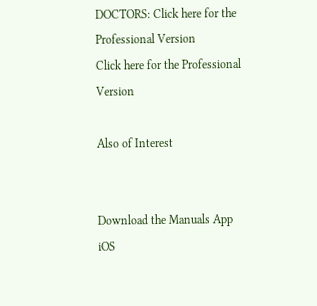DOCTORS: Click here for the Professional Version
Click here for the Professional Version

Also of Interest


Download the Manuals App iOS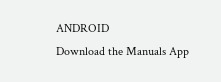ANDROID
Download the Manuals App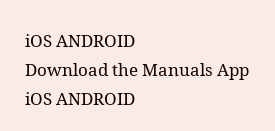iOS ANDROID
Download the Manuals App iOS ANDROID